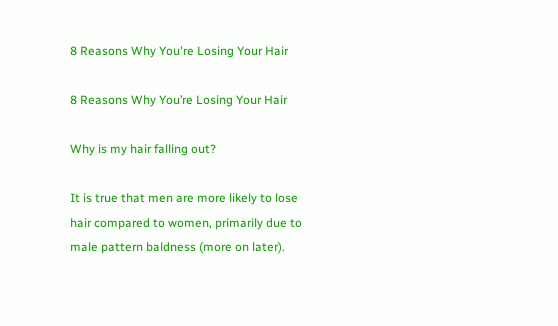8 Reasons Why You're Losing Your Hair

8 Reasons Why You’re Losing Your Hair

Why is my hair falling out?

It is true that men are more likely to lose hair compared to women, primarily due to male pattern baldness (more on later).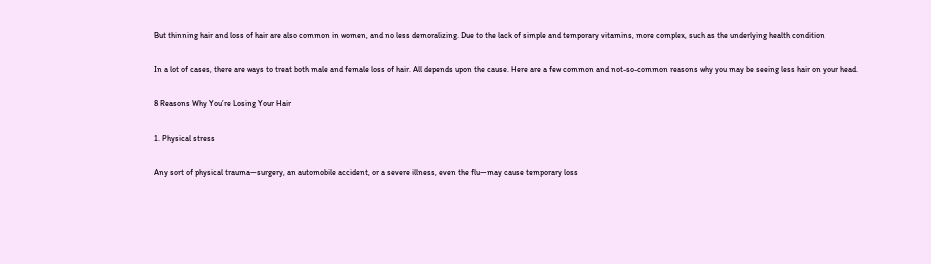But thinning hair and loss of hair are also common in women, and no less demoralizing. Due to the lack of simple and temporary vitamins, more complex, such as the underlying health condition

In a lot of cases, there are ways to treat both male and female loss of hair. All depends upon the cause. Here are a few common and not-so-common reasons why you may be seeing less hair on your head.

8 Reasons Why You’re Losing Your Hair

1. Physical stress

Any sort of physical trauma—surgery, an automobile accident, or a severe illness, even the flu—may cause temporary loss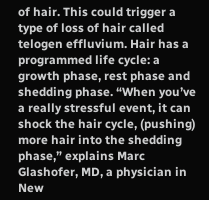of hair. This could trigger a type of loss of hair called telogen effluvium. Hair has a programmed life cycle: a growth phase, rest phase and shedding phase. “When you’ve a really stressful event, it can shock the hair cycle, (pushing) more hair into the shedding phase,” explains Marc Glashofer, MD, a physician in New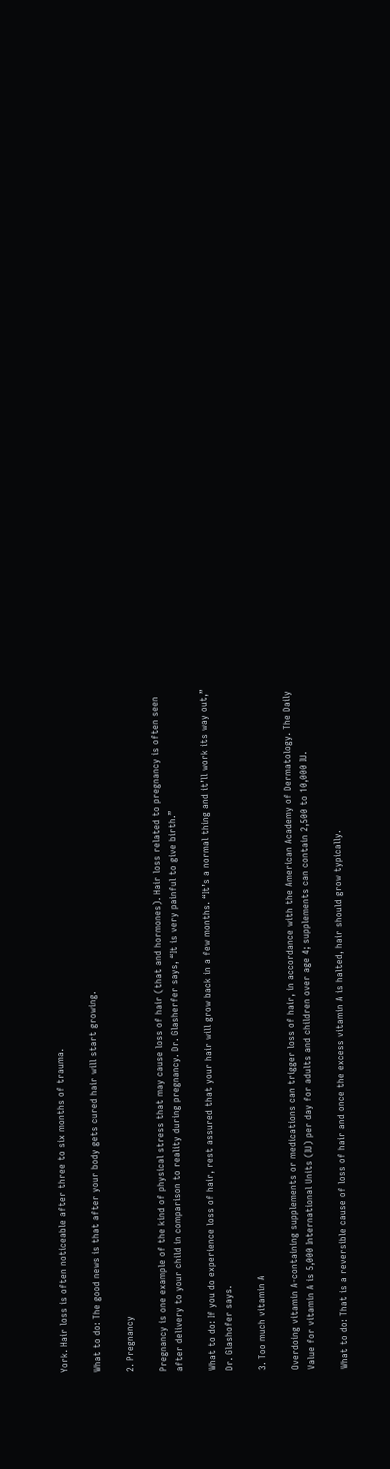York. Hair loss is often noticeable after three to six months of trauma.

What to do: The good news is that after your body gets cured hair will start growing.

2. Pregnancy

Pregnancy is one example of the kind of physical stress that may cause loss of hair (that and hormones). Hair loss related to pregnancy is often seen after delivery to your child in comparison to reality during pregnancy. Dr. Glasherfer says, “It is very painful to give birth.”

What to do: If you do experience loss of hair, rest assured that your hair will grow back in a few months. “It’s a normal thing and it’ll work its way out,” Dr. Glashofer says.

3. Too much vitamin A

Overdoing vitamin A-containing supplements or medications can trigger loss of hair, in accordance with the American Academy of Dermatology. The Daily Value for vitamin A is 5,000 International Units (IU) per day for adults and children over age 4; supplements can contain 2,500 to 10,000 IU.

What to do: That is a reversible cause of loss of hair and once the excess vitamin A is halted, hair should grow typically.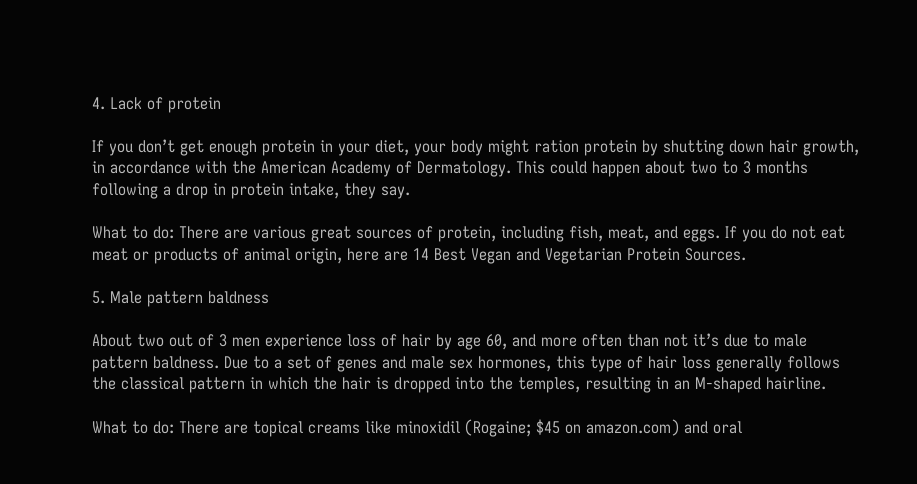4. Lack of protein

If you don’t get enough protein in your diet, your body might ration protein by shutting down hair growth, in accordance with the American Academy of Dermatology. This could happen about two to 3 months following a drop in protein intake, they say.

What to do: There are various great sources of protein, including fish, meat, and eggs. If you do not eat meat or products of animal origin, here are 14 Best Vegan and Vegetarian Protein Sources.

5. Male pattern baldness

About two out of 3 men experience loss of hair by age 60, and more often than not it’s due to male pattern baldness. Due to a set of genes and male sex hormones, this type of hair loss generally follows the classical pattern in which the hair is dropped into the temples, resulting in an M-shaped hairline.

What to do: There are topical creams like minoxidil (Rogaine; $45 on amazon.com) and oral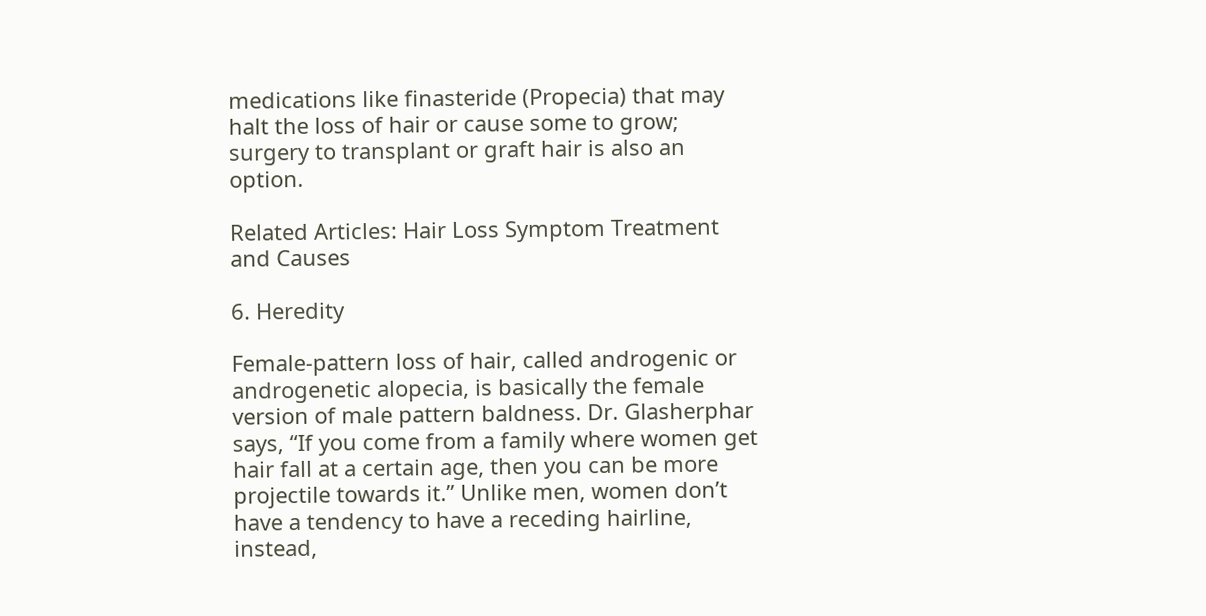medications like finasteride (Propecia) that may halt the loss of hair or cause some to grow; surgery to transplant or graft hair is also an option.

Related Articles: Hair Loss Symptom Treatment and Causes

6. Heredity

Female-pattern loss of hair, called androgenic or androgenetic alopecia, is basically the female version of male pattern baldness. Dr. Glasherphar says, “If you come from a family where women get hair fall at a certain age, then you can be more projectile towards it.” Unlike men, women don’t have a tendency to have a receding hairline, instead,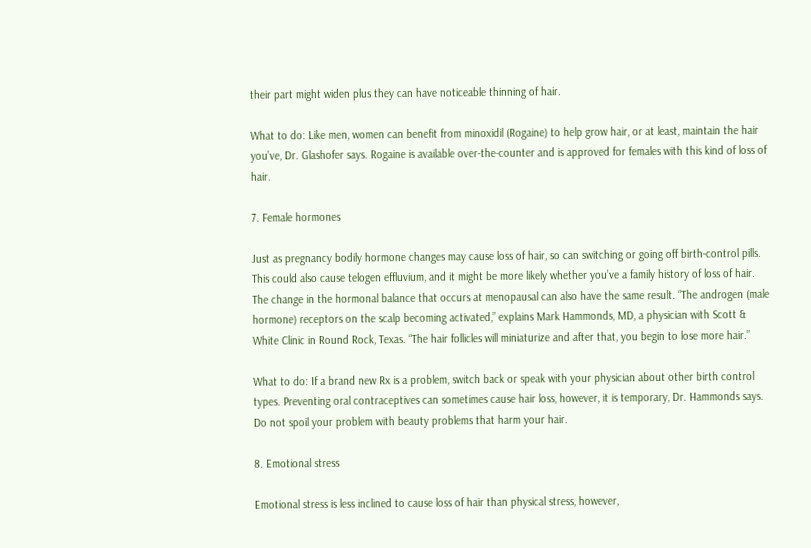their part might widen plus they can have noticeable thinning of hair.

What to do: Like men, women can benefit from minoxidil (Rogaine) to help grow hair, or at least, maintain the hair you’ve, Dr. Glashofer says. Rogaine is available over-the-counter and is approved for females with this kind of loss of hair.

7. Female hormones

Just as pregnancy bodily hormone changes may cause loss of hair, so can switching or going off birth-control pills. This could also cause telogen effluvium, and it might be more likely whether you’ve a family history of loss of hair. The change in the hormonal balance that occurs at menopausal can also have the same result. “The androgen (male hormone) receptors on the scalp becoming activated,” explains Mark Hammonds, MD, a physician with Scott & White Clinic in Round Rock, Texas. “The hair follicles will miniaturize and after that, you begin to lose more hair.”

What to do: If a brand new Rx is a problem, switch back or speak with your physician about other birth control types. Preventing oral contraceptives can sometimes cause hair loss, however, it is temporary, Dr. Hammonds says. Do not spoil your problem with beauty problems that harm your hair.

8. Emotional stress

Emotional stress is less inclined to cause loss of hair than physical stress, however,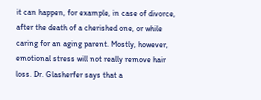it can happen, for example, in case of divorce, after the death of a cherished one, or while caring for an aging parent. Mostly, however, emotional stress will not really remove hair loss. Dr. Glasherfer says that a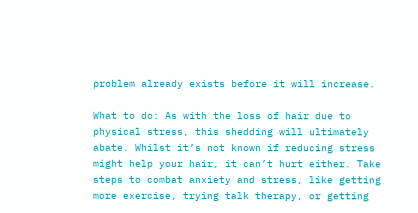problem already exists before it will increase.

What to do: As with the loss of hair due to physical stress, this shedding will ultimately abate. Whilst it’s not known if reducing stress might help your hair, it can’t hurt either. Take steps to combat anxiety and stress, like getting more exercise, trying talk therapy, or getting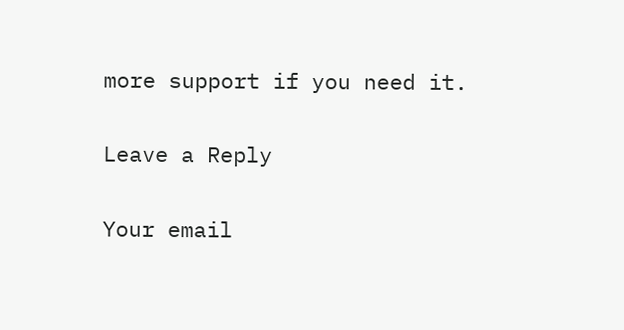more support if you need it.

Leave a Reply

Your email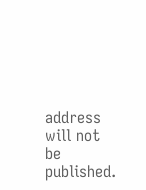address will not be published.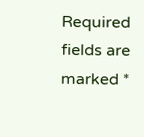Required fields are marked *